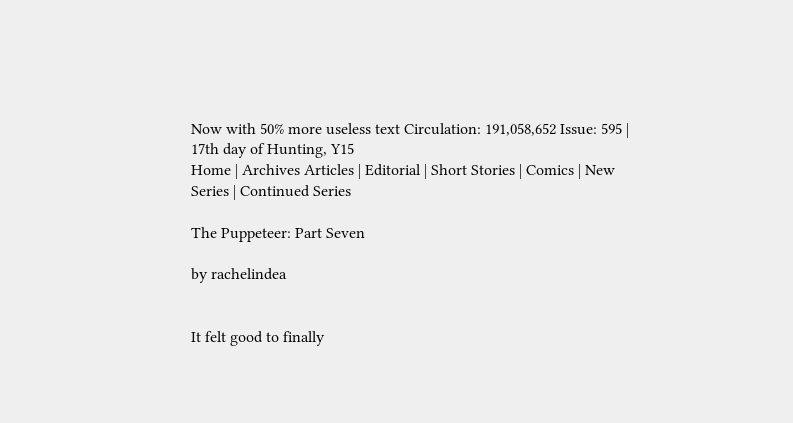Now with 50% more useless text Circulation: 191,058,652 Issue: 595 | 17th day of Hunting, Y15
Home | Archives Articles | Editorial | Short Stories | Comics | New Series | Continued Series

The Puppeteer: Part Seven

by rachelindea


It felt good to finally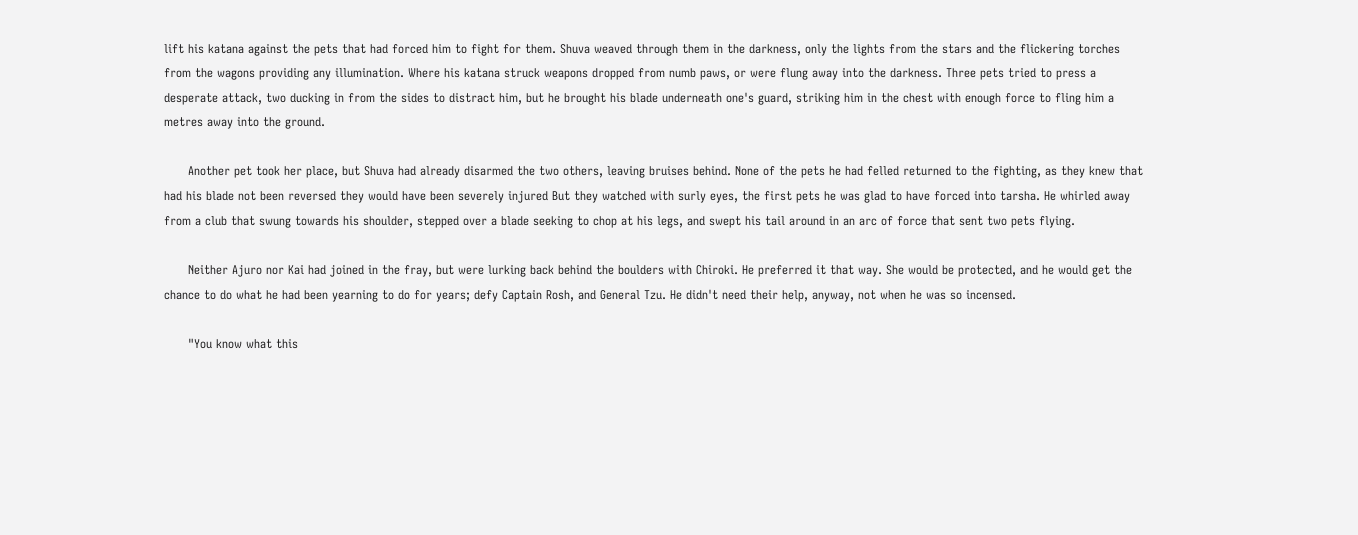lift his katana against the pets that had forced him to fight for them. Shuva weaved through them in the darkness, only the lights from the stars and the flickering torches from the wagons providing any illumination. Where his katana struck weapons dropped from numb paws, or were flung away into the darkness. Three pets tried to press a desperate attack, two ducking in from the sides to distract him, but he brought his blade underneath one's guard, striking him in the chest with enough force to fling him a metres away into the ground.

      Another pet took her place, but Shuva had already disarmed the two others, leaving bruises behind. None of the pets he had felled returned to the fighting, as they knew that had his blade not been reversed they would have been severely injured But they watched with surly eyes, the first pets he was glad to have forced into tarsha. He whirled away from a club that swung towards his shoulder, stepped over a blade seeking to chop at his legs, and swept his tail around in an arc of force that sent two pets flying.

      Neither Ajuro nor Kai had joined in the fray, but were lurking back behind the boulders with Chiroki. He preferred it that way. She would be protected, and he would get the chance to do what he had been yearning to do for years; defy Captain Rosh, and General Tzu. He didn't need their help, anyway, not when he was so incensed.

      "You know what this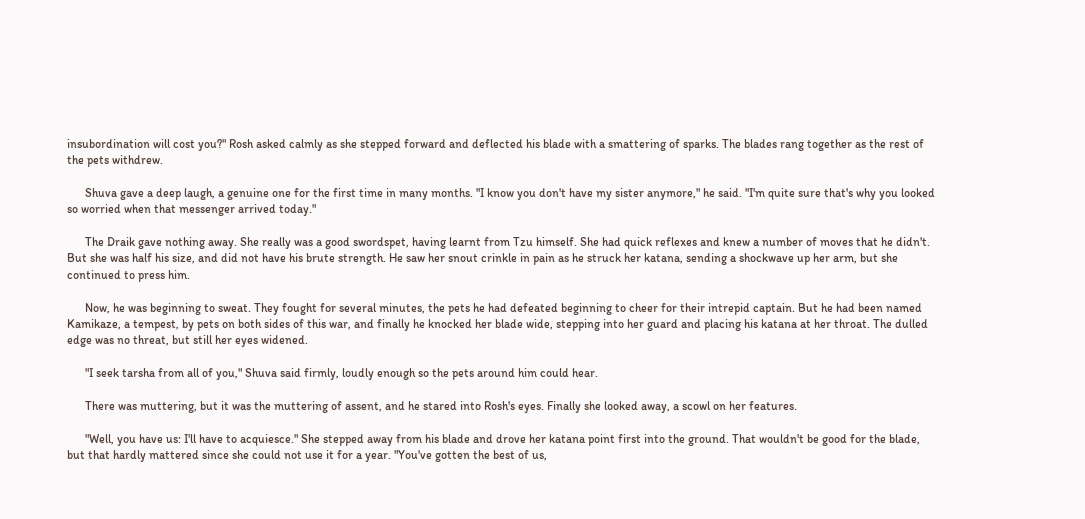insubordination will cost you?" Rosh asked calmly as she stepped forward and deflected his blade with a smattering of sparks. The blades rang together as the rest of the pets withdrew.

      Shuva gave a deep laugh, a genuine one for the first time in many months. "I know you don't have my sister anymore," he said. "I'm quite sure that's why you looked so worried when that messenger arrived today."

      The Draik gave nothing away. She really was a good swordspet, having learnt from Tzu himself. She had quick reflexes and knew a number of moves that he didn't. But she was half his size, and did not have his brute strength. He saw her snout crinkle in pain as he struck her katana, sending a shockwave up her arm, but she continued to press him.

      Now, he was beginning to sweat. They fought for several minutes, the pets he had defeated beginning to cheer for their intrepid captain. But he had been named Kamikaze, a tempest, by pets on both sides of this war, and finally he knocked her blade wide, stepping into her guard and placing his katana at her throat. The dulled edge was no threat, but still her eyes widened.

      "I seek tarsha from all of you," Shuva said firmly, loudly enough so the pets around him could hear.

      There was muttering, but it was the muttering of assent, and he stared into Rosh's eyes. Finally she looked away, a scowl on her features.

      "Well, you have us: I'll have to acquiesce." She stepped away from his blade and drove her katana point first into the ground. That wouldn't be good for the blade, but that hardly mattered since she could not use it for a year. "You've gotten the best of us,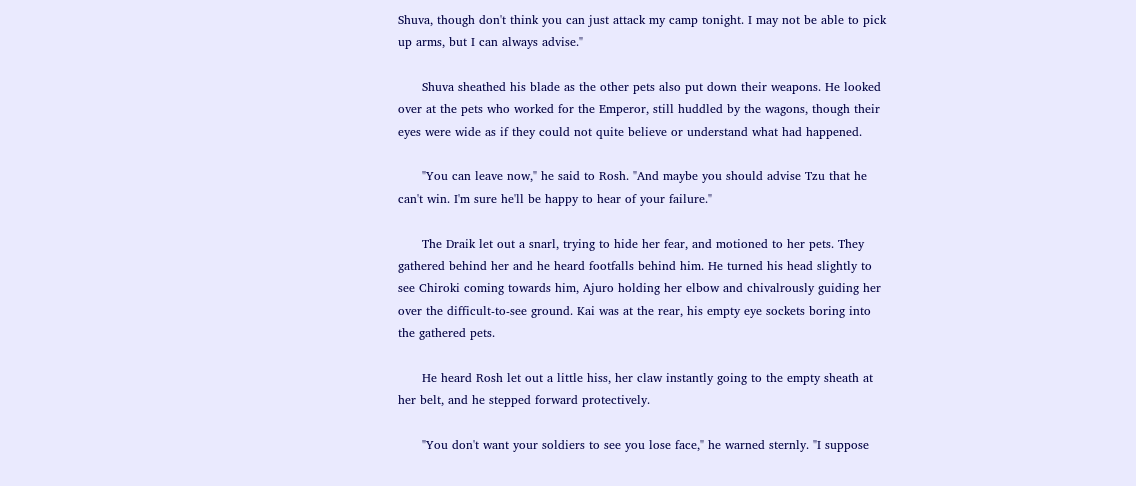Shuva, though don't think you can just attack my camp tonight. I may not be able to pick up arms, but I can always advise."

      Shuva sheathed his blade as the other pets also put down their weapons. He looked over at the pets who worked for the Emperor, still huddled by the wagons, though their eyes were wide as if they could not quite believe or understand what had happened.

      "You can leave now," he said to Rosh. "And maybe you should advise Tzu that he can't win. I'm sure he'll be happy to hear of your failure."

      The Draik let out a snarl, trying to hide her fear, and motioned to her pets. They gathered behind her and he heard footfalls behind him. He turned his head slightly to see Chiroki coming towards him, Ajuro holding her elbow and chivalrously guiding her over the difficult-to-see ground. Kai was at the rear, his empty eye sockets boring into the gathered pets.

      He heard Rosh let out a little hiss, her claw instantly going to the empty sheath at her belt, and he stepped forward protectively.

      "You don't want your soldiers to see you lose face," he warned sternly. "I suppose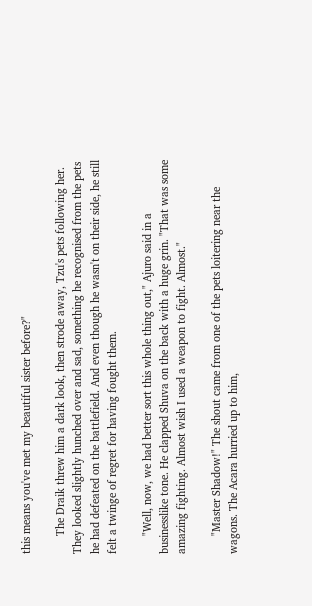this means you've met my beautiful sister before?"

      The Draik threw him a dark look, then strode away, Tzu's pets following her. They looked slightly hunched over and sad, something he recognised from the pets he had defeated on the battlefield. And even though he wasn't on their side, he still felt a twinge of regret for having fought them.

      "Well, now, we had better sort this whole thing out," Ajuro said in a businesslike tone. He clapped Shuva on the back with a huge grin. "That was some amazing fighting. Almost wish I used a weapon to fight. Almost."

      "Master Shadow!" The shout came from one of the pets loitering near the wagons. The Acara hurried up to him,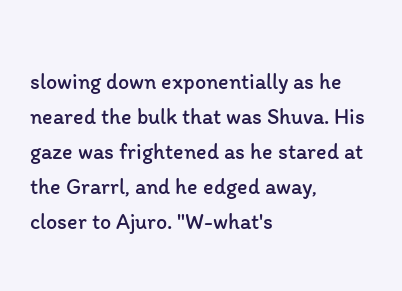slowing down exponentially as he neared the bulk that was Shuva. His gaze was frightened as he stared at the Grarrl, and he edged away, closer to Ajuro. "W-what's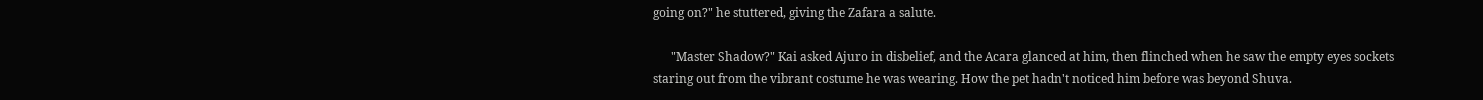going on?" he stuttered, giving the Zafara a salute.

      "Master Shadow?" Kai asked Ajuro in disbelief, and the Acara glanced at him, then flinched when he saw the empty eyes sockets staring out from the vibrant costume he was wearing. How the pet hadn't noticed him before was beyond Shuva.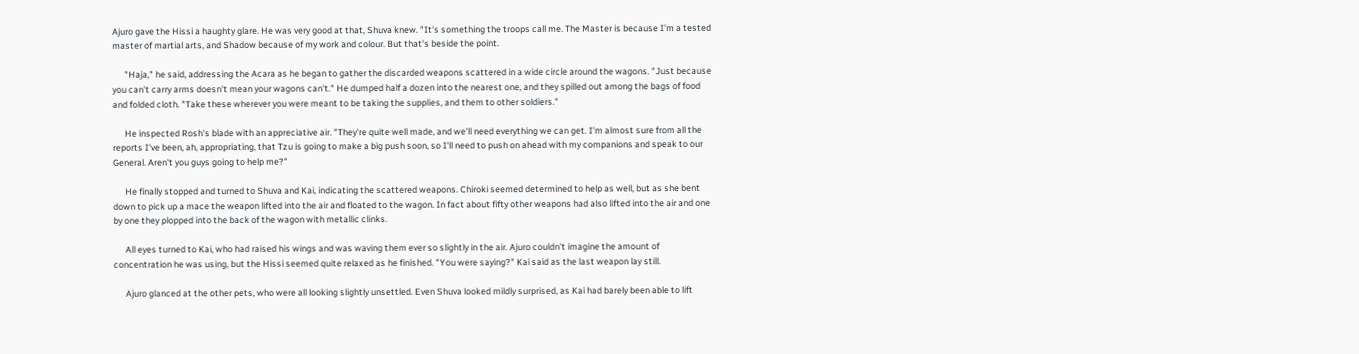Ajuro gave the Hissi a haughty glare. He was very good at that, Shuva knew. "It's something the troops call me. The Master is because I'm a tested master of martial arts, and Shadow because of my work and colour. But that's beside the point.

      "Haja," he said, addressing the Acara as he began to gather the discarded weapons scattered in a wide circle around the wagons. "Just because you can't carry arms doesn't mean your wagons can't." He dumped half a dozen into the nearest one, and they spilled out among the bags of food and folded cloth. "Take these wherever you were meant to be taking the supplies, and them to other soldiers."

      He inspected Rosh's blade with an appreciative air. "They're quite well made, and we'll need everything we can get. I'm almost sure from all the reports I've been, ah, appropriating, that Tzu is going to make a big push soon, so I'll need to push on ahead with my companions and speak to our General. Aren't you guys going to help me?"

      He finally stopped and turned to Shuva and Kai, indicating the scattered weapons. Chiroki seemed determined to help as well, but as she bent down to pick up a mace the weapon lifted into the air and floated to the wagon. In fact about fifty other weapons had also lifted into the air and one by one they plopped into the back of the wagon with metallic clinks.

      All eyes turned to Kai, who had raised his wings and was waving them ever so slightly in the air. Ajuro couldn't imagine the amount of concentration he was using, but the Hissi seemed quite relaxed as he finished. "You were saying?" Kai said as the last weapon lay still.

      Ajuro glanced at the other pets, who were all looking slightly unsettled. Even Shuva looked mildly surprised, as Kai had barely been able to lift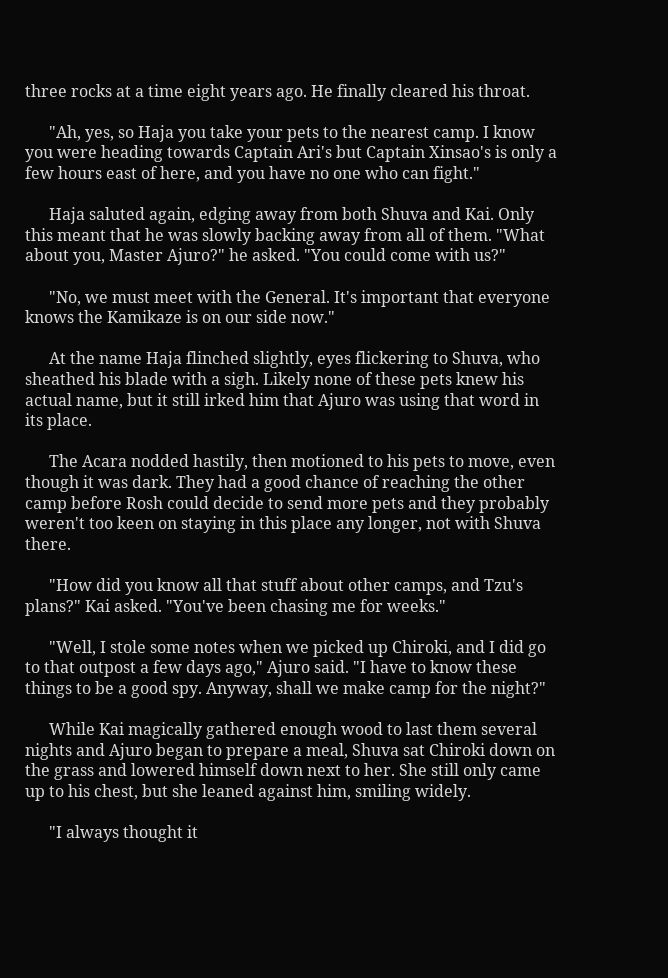three rocks at a time eight years ago. He finally cleared his throat.

      "Ah, yes, so Haja you take your pets to the nearest camp. I know you were heading towards Captain Ari's but Captain Xinsao's is only a few hours east of here, and you have no one who can fight."

      Haja saluted again, edging away from both Shuva and Kai. Only this meant that he was slowly backing away from all of them. "What about you, Master Ajuro?" he asked. "You could come with us?"

      "No, we must meet with the General. It's important that everyone knows the Kamikaze is on our side now."

      At the name Haja flinched slightly, eyes flickering to Shuva, who sheathed his blade with a sigh. Likely none of these pets knew his actual name, but it still irked him that Ajuro was using that word in its place.

      The Acara nodded hastily, then motioned to his pets to move, even though it was dark. They had a good chance of reaching the other camp before Rosh could decide to send more pets and they probably weren't too keen on staying in this place any longer, not with Shuva there.

      "How did you know all that stuff about other camps, and Tzu's plans?" Kai asked. "You've been chasing me for weeks."

      "Well, I stole some notes when we picked up Chiroki, and I did go to that outpost a few days ago," Ajuro said. "I have to know these things to be a good spy. Anyway, shall we make camp for the night?"

      While Kai magically gathered enough wood to last them several nights and Ajuro began to prepare a meal, Shuva sat Chiroki down on the grass and lowered himself down next to her. She still only came up to his chest, but she leaned against him, smiling widely.

      "I always thought it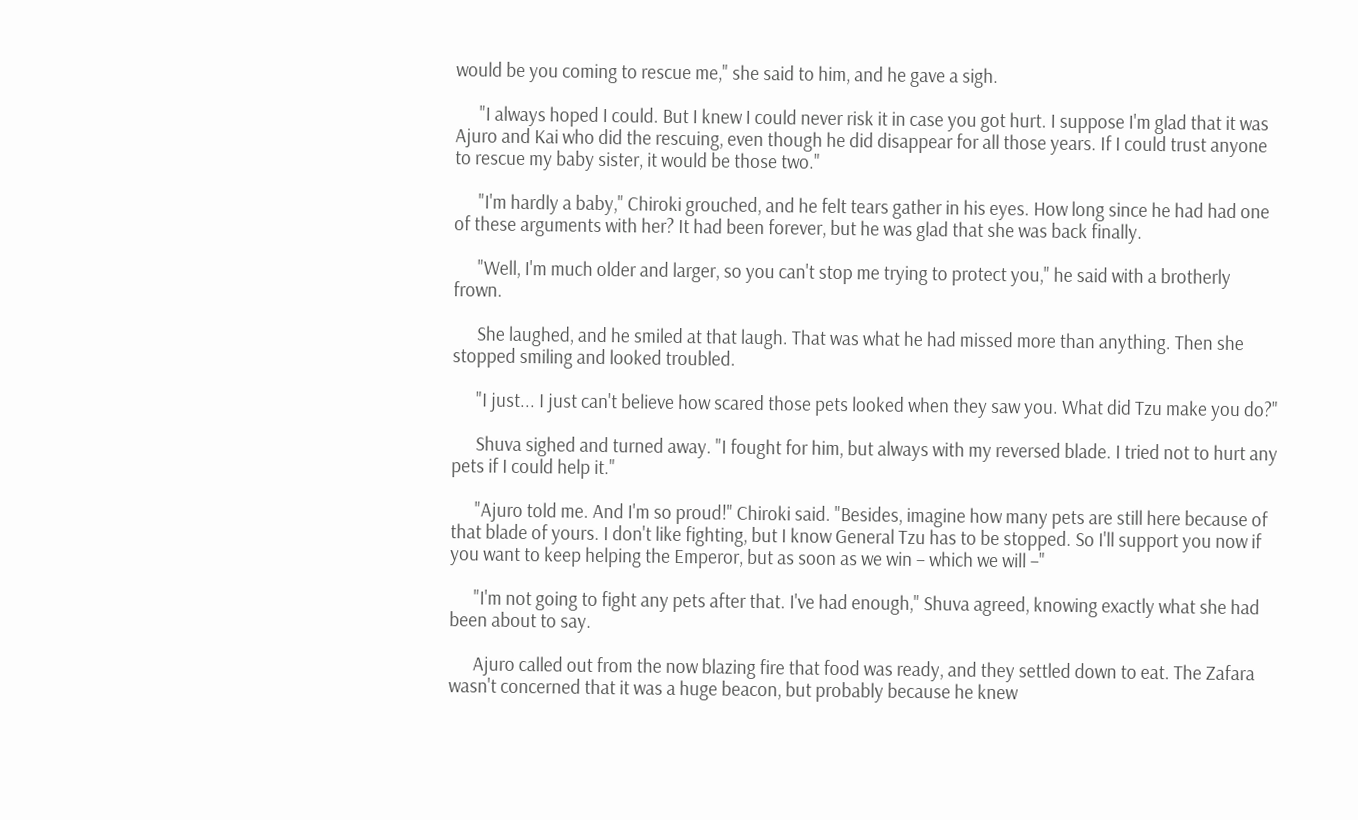would be you coming to rescue me," she said to him, and he gave a sigh.

      "I always hoped I could. But I knew I could never risk it in case you got hurt. I suppose I'm glad that it was Ajuro and Kai who did the rescuing, even though he did disappear for all those years. If I could trust anyone to rescue my baby sister, it would be those two."

      "I'm hardly a baby," Chiroki grouched, and he felt tears gather in his eyes. How long since he had had one of these arguments with her? It had been forever, but he was glad that she was back finally.

      "Well, I'm much older and larger, so you can't stop me trying to protect you," he said with a brotherly frown.

      She laughed, and he smiled at that laugh. That was what he had missed more than anything. Then she stopped smiling and looked troubled.

      "I just... I just can't believe how scared those pets looked when they saw you. What did Tzu make you do?"

      Shuva sighed and turned away. "I fought for him, but always with my reversed blade. I tried not to hurt any pets if I could help it."

      "Ajuro told me. And I'm so proud!" Chiroki said. "Besides, imagine how many pets are still here because of that blade of yours. I don't like fighting, but I know General Tzu has to be stopped. So I'll support you now if you want to keep helping the Emperor, but as soon as we win – which we will –"

      "I'm not going to fight any pets after that. I've had enough," Shuva agreed, knowing exactly what she had been about to say.

      Ajuro called out from the now blazing fire that food was ready, and they settled down to eat. The Zafara wasn't concerned that it was a huge beacon, but probably because he knew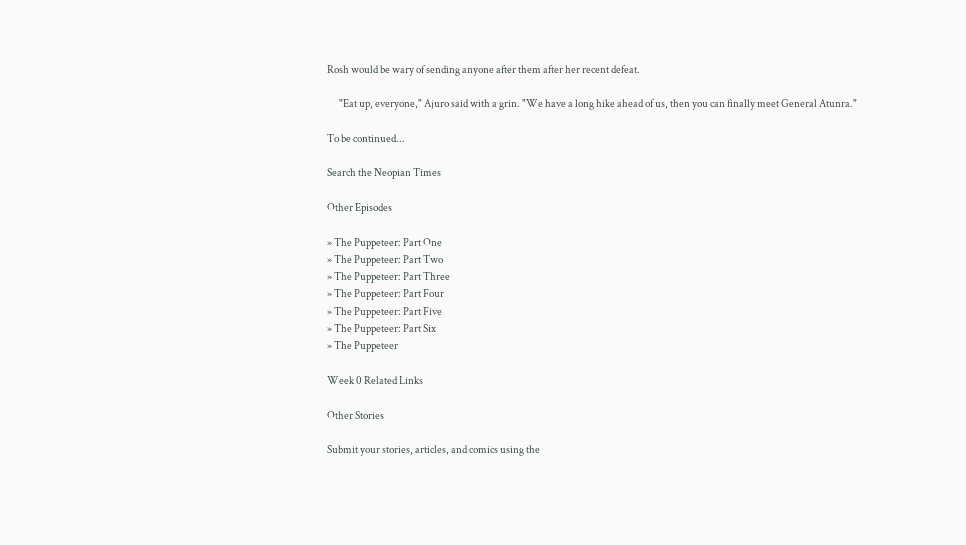Rosh would be wary of sending anyone after them after her recent defeat.

      "Eat up, everyone," Ajuro said with a grin. "We have a long hike ahead of us, then you can finally meet General Atunra."

To be continued...

Search the Neopian Times

Other Episodes

» The Puppeteer: Part One
» The Puppeteer: Part Two
» The Puppeteer: Part Three
» The Puppeteer: Part Four
» The Puppeteer: Part Five
» The Puppeteer: Part Six
» The Puppeteer

Week 0 Related Links

Other Stories

Submit your stories, articles, and comics using the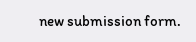new submission form.